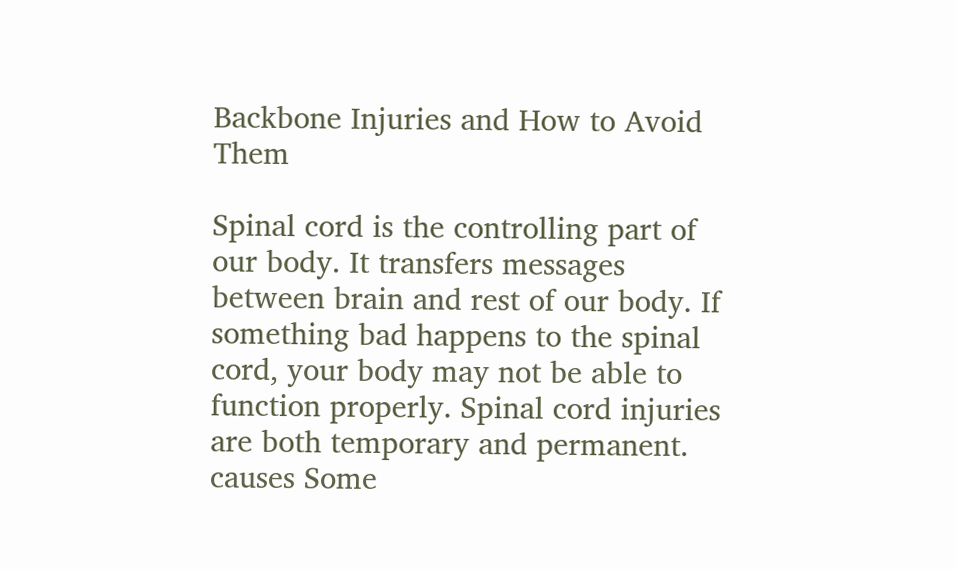Backbone Injuries and How to Avoid Them

Spinal cord is the controlling part of our body. It transfers messages between brain and rest of our body. If something bad happens to the spinal cord, your body may not be able to function properly. Spinal cord injuries are both temporary and permanent. causes Some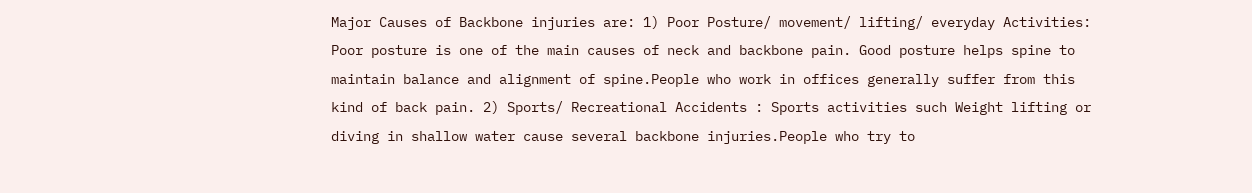Major Causes of Backbone injuries are: 1) Poor Posture/ movement/ lifting/ everyday Activities: Poor posture is one of the main causes of neck and backbone pain. Good posture helps spine to maintain balance and alignment of spine.People who work in offices generally suffer from this kind of back pain. 2) Sports/ Recreational Accidents : Sports activities such Weight lifting or diving in shallow water cause several backbone injuries.People who try to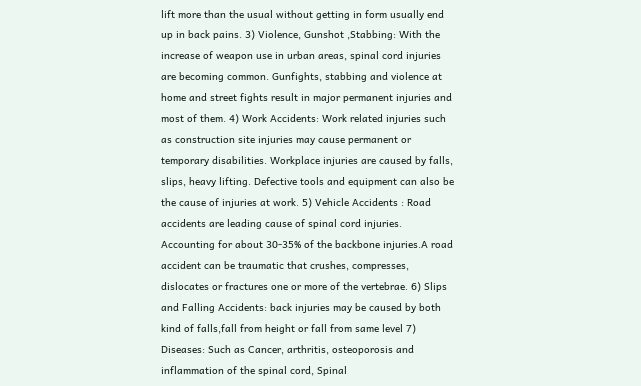lift more than the usual without getting in form usually end up in back pains. 3) Violence, Gunshot ,Stabbing: With the increase of weapon use in urban areas, spinal cord injuries are becoming common. Gunfights, stabbing and violence at home and street fights result in major permanent injuries and most of them. 4) Work Accidents: Work related injuries such as construction site injuries may cause permanent or temporary disabilities. Workplace injuries are caused by falls, slips, heavy lifting. Defective tools and equipment can also be the cause of injuries at work. 5) Vehicle Accidents : Road accidents are leading cause of spinal cord injuries. Accounting for about 30-35% of the backbone injuries.A road accident can be traumatic that crushes, compresses, dislocates or fractures one or more of the vertebrae. 6) Slips and Falling Accidents: back injuries may be caused by both kind of falls,fall from height or fall from same level 7) Diseases: Such as Cancer, arthritis, osteoporosis and inflammation of the spinal cord, Spinal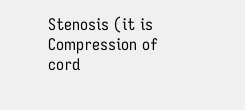Stenosis (it is Compression of cord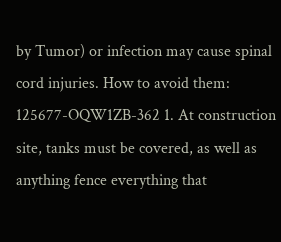by Tumor) or infection may cause spinal cord injuries. How to avoid them: 125677-OQW1ZB-362 1. At construction site, tanks must be covered, as well as anything fence everything that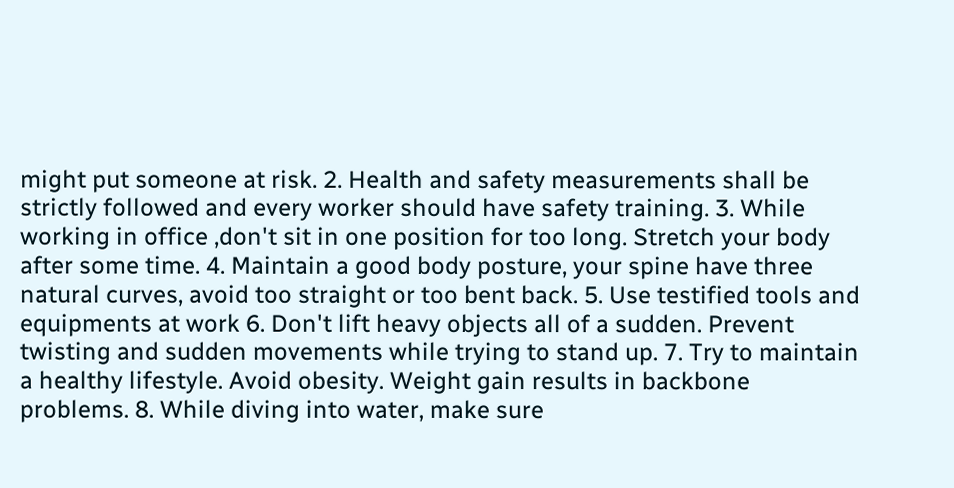might put someone at risk. 2. Health and safety measurements shall be strictly followed and every worker should have safety training. 3. While working in office ,don't sit in one position for too long. Stretch your body after some time. 4. Maintain a good body posture, your spine have three natural curves, avoid too straight or too bent back. 5. Use testified tools and equipments at work 6. Don't lift heavy objects all of a sudden. Prevent twisting and sudden movements while trying to stand up. 7. Try to maintain a healthy lifestyle. Avoid obesity. Weight gain results in backbone problems. 8. While diving into water, make sure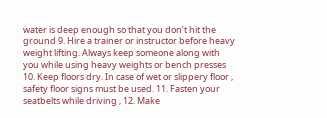water is deep enough so that you don’t hit the ground 9. Hire a trainer or instructor before heavy weight lifting. Always keep someone along with you while using heavy weights or bench presses 10. Keep floors dry. In case of wet or slippery floor , safety floor signs must be used. 11. Fasten your seatbelts while driving , 12. Make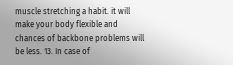muscle stretching a habit. it will make your body flexible and chances of backbone problems will be less. 13. In case of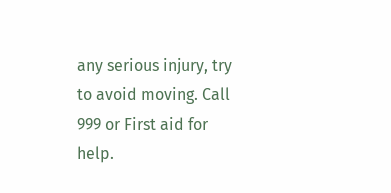any serious injury, try to avoid moving. Call 999 or First aid for help.